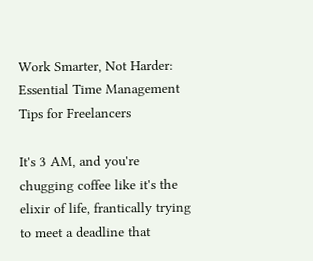Work Smarter, Not Harder: Essential Time Management Tips for Freelancers

It's 3 AM, and you're chugging coffee like it's the elixir of life, frantically trying to meet a deadline that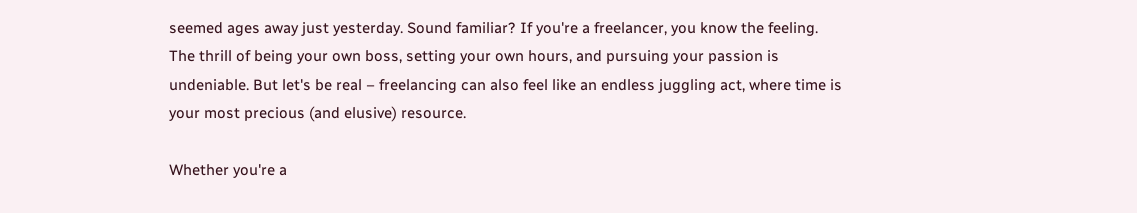seemed ages away just yesterday. Sound familiar? If you're a freelancer, you know the feeling. The thrill of being your own boss, setting your own hours, and pursuing your passion is undeniable. But let's be real – freelancing can also feel like an endless juggling act, where time is your most precious (and elusive) resource.

Whether you're a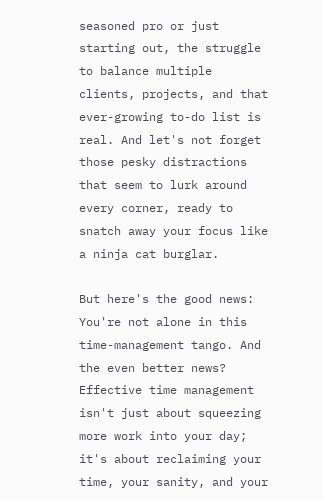seasoned pro or just starting out, the struggle to balance multiple clients, projects, and that ever-growing to-do list is real. And let's not forget those pesky distractions that seem to lurk around every corner, ready to snatch away your focus like a ninja cat burglar.

But here's the good news: You're not alone in this time-management tango. And the even better news? Effective time management isn't just about squeezing more work into your day; it's about reclaiming your time, your sanity, and your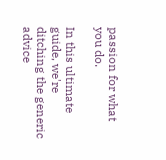passion for what you do.

In this ultimate guide, we're ditching the generic advice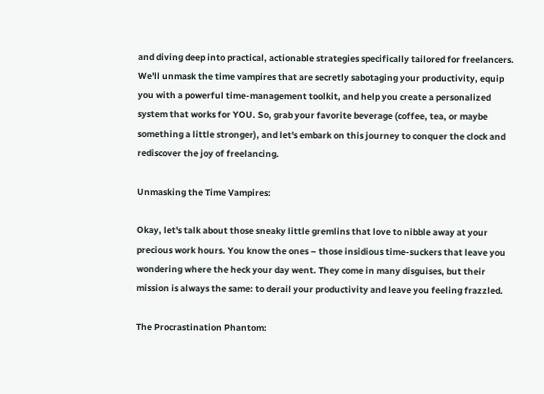and diving deep into practical, actionable strategies specifically tailored for freelancers. We'll unmask the time vampires that are secretly sabotaging your productivity, equip you with a powerful time-management toolkit, and help you create a personalized system that works for YOU. So, grab your favorite beverage (coffee, tea, or maybe something a little stronger), and let's embark on this journey to conquer the clock and rediscover the joy of freelancing.

Unmasking the Time Vampires:

Okay, let's talk about those sneaky little gremlins that love to nibble away at your precious work hours. You know the ones – those insidious time-suckers that leave you wondering where the heck your day went. They come in many disguises, but their mission is always the same: to derail your productivity and leave you feeling frazzled.

The Procrastination Phantom: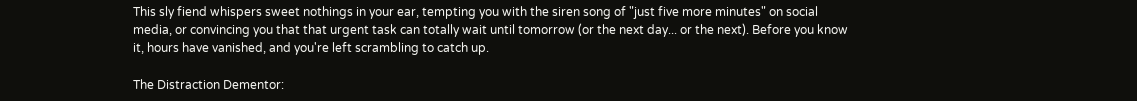This sly fiend whispers sweet nothings in your ear, tempting you with the siren song of "just five more minutes" on social media, or convincing you that that urgent task can totally wait until tomorrow (or the next day... or the next). Before you know it, hours have vanished, and you're left scrambling to catch up.

The Distraction Dementor: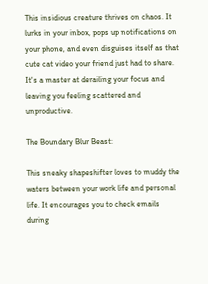This insidious creature thrives on chaos. It lurks in your inbox, pops up notifications on your phone, and even disguises itself as that cute cat video your friend just had to share. It's a master at derailing your focus and leaving you feeling scattered and unproductive.

The Boundary Blur Beast:

This sneaky shapeshifter loves to muddy the waters between your work life and personal life. It encourages you to check emails during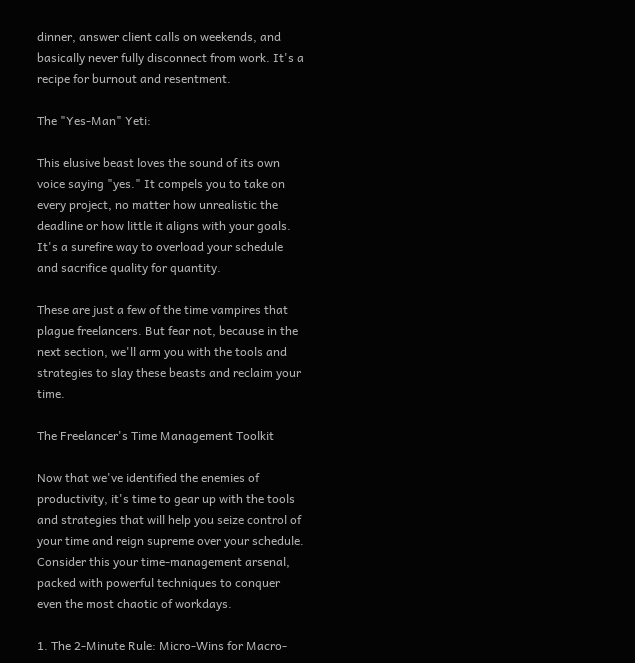dinner, answer client calls on weekends, and basically never fully disconnect from work. It's a recipe for burnout and resentment.

The "Yes-Man" Yeti:

This elusive beast loves the sound of its own voice saying "yes." It compels you to take on every project, no matter how unrealistic the deadline or how little it aligns with your goals. It's a surefire way to overload your schedule and sacrifice quality for quantity.

These are just a few of the time vampires that plague freelancers. But fear not, because in the next section, we'll arm you with the tools and strategies to slay these beasts and reclaim your time.

The Freelancer's Time Management Toolkit

Now that we've identified the enemies of productivity, it's time to gear up with the tools and strategies that will help you seize control of your time and reign supreme over your schedule. Consider this your time-management arsenal, packed with powerful techniques to conquer even the most chaotic of workdays.

1. The 2-Minute Rule: Micro-Wins for Macro-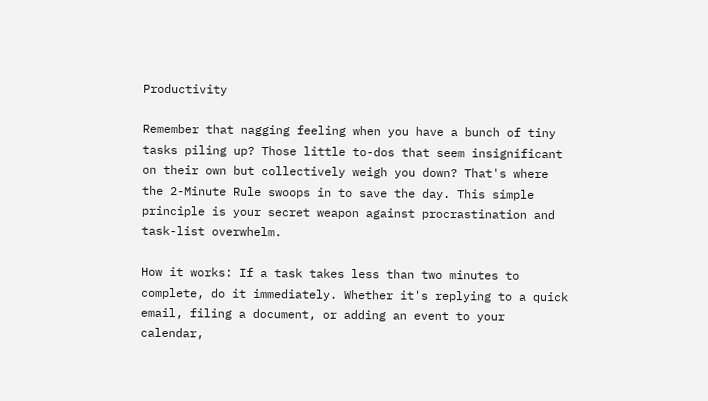Productivity

Remember that nagging feeling when you have a bunch of tiny tasks piling up? Those little to-dos that seem insignificant on their own but collectively weigh you down? That's where the 2-Minute Rule swoops in to save the day. This simple principle is your secret weapon against procrastination and task-list overwhelm.

How it works: If a task takes less than two minutes to complete, do it immediately. Whether it's replying to a quick email, filing a document, or adding an event to your calendar,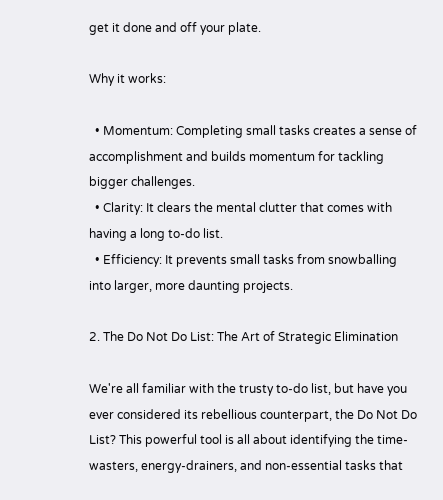get it done and off your plate.

Why it works:

  • Momentum: Completing small tasks creates a sense of accomplishment and builds momentum for tackling bigger challenges.
  • Clarity: It clears the mental clutter that comes with having a long to-do list.
  • Efficiency: It prevents small tasks from snowballing into larger, more daunting projects.

2. The Do Not Do List: The Art of Strategic Elimination

We're all familiar with the trusty to-do list, but have you ever considered its rebellious counterpart, the Do Not Do List? This powerful tool is all about identifying the time-wasters, energy-drainers, and non-essential tasks that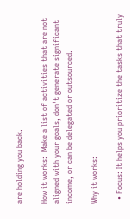are holding you back.

How it works:  Make a list of activities that are not aligned with your goals, don't generate significant income, or can be delegated or outsourced.

Why it works:

  • Focus: It helps you prioritize the tasks that truly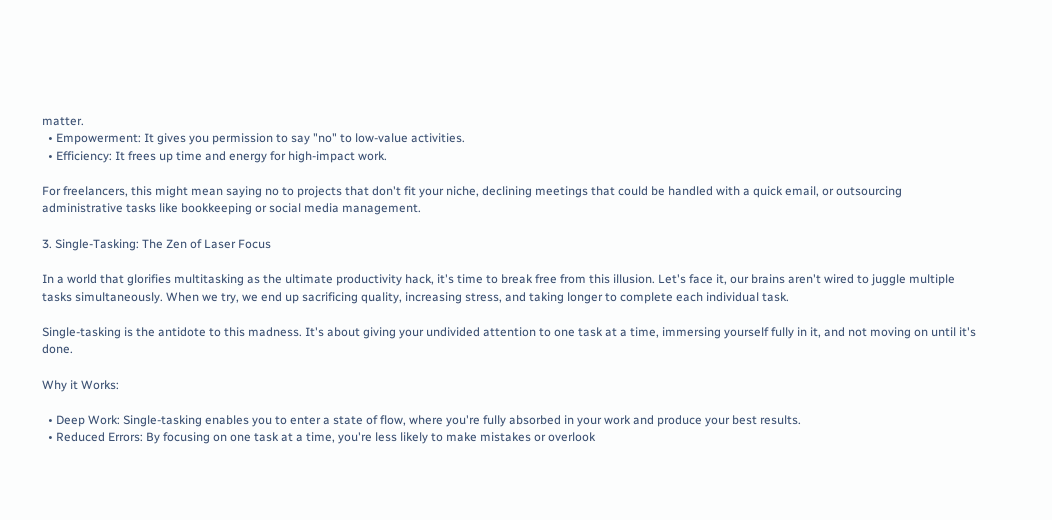matter.
  • Empowerment: It gives you permission to say "no" to low-value activities.
  • Efficiency: It frees up time and energy for high-impact work.

For freelancers, this might mean saying no to projects that don't fit your niche, declining meetings that could be handled with a quick email, or outsourcing administrative tasks like bookkeeping or social media management.

3. Single-Tasking: The Zen of Laser Focus

In a world that glorifies multitasking as the ultimate productivity hack, it's time to break free from this illusion. Let's face it, our brains aren't wired to juggle multiple tasks simultaneously. When we try, we end up sacrificing quality, increasing stress, and taking longer to complete each individual task.

Single-tasking is the antidote to this madness. It's about giving your undivided attention to one task at a time, immersing yourself fully in it, and not moving on until it's done.

Why it Works:

  • Deep Work: Single-tasking enables you to enter a state of flow, where you're fully absorbed in your work and produce your best results.
  • Reduced Errors: By focusing on one task at a time, you're less likely to make mistakes or overlook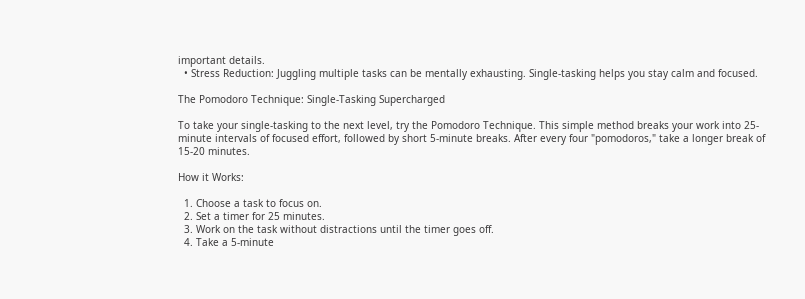important details.
  • Stress Reduction: Juggling multiple tasks can be mentally exhausting. Single-tasking helps you stay calm and focused.

The Pomodoro Technique: Single-Tasking Supercharged

To take your single-tasking to the next level, try the Pomodoro Technique. This simple method breaks your work into 25-minute intervals of focused effort, followed by short 5-minute breaks. After every four "pomodoros," take a longer break of 15-20 minutes.

How it Works:

  1. Choose a task to focus on.
  2. Set a timer for 25 minutes.
  3. Work on the task without distractions until the timer goes off.
  4. Take a 5-minute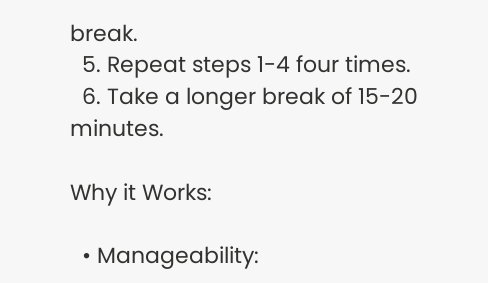break.
  5. Repeat steps 1-4 four times.
  6. Take a longer break of 15-20 minutes.

Why it Works:

  • Manageability: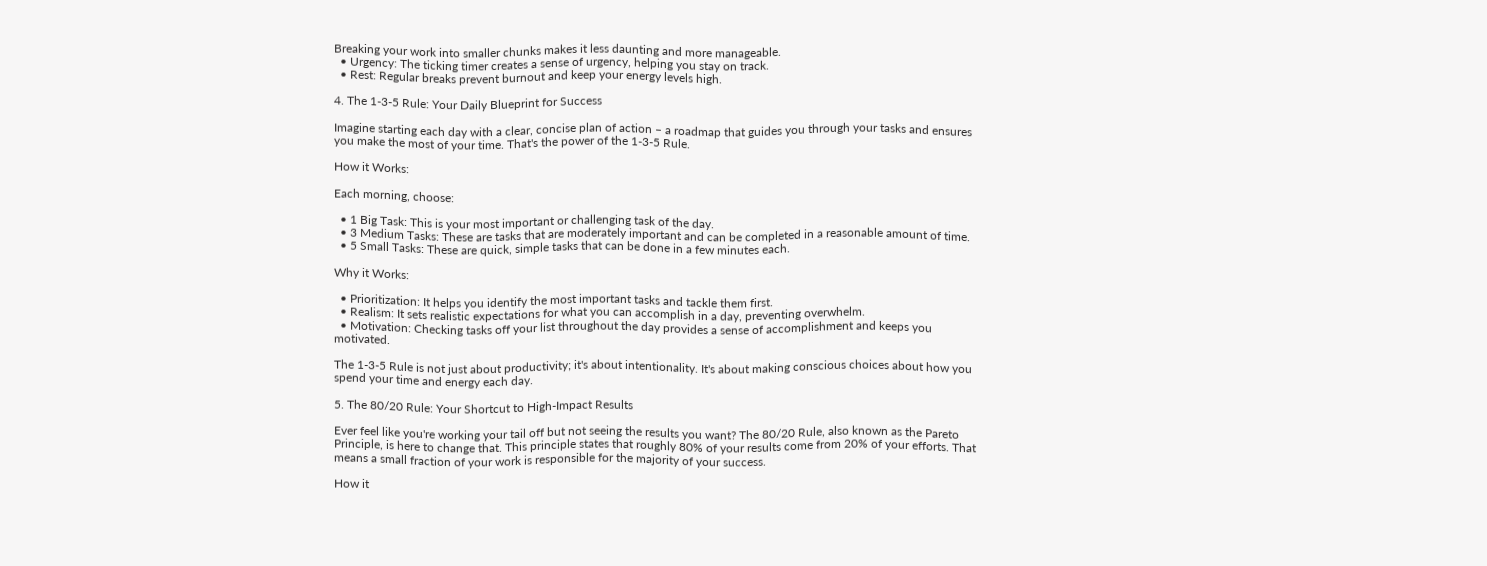Breaking your work into smaller chunks makes it less daunting and more manageable.
  • Urgency: The ticking timer creates a sense of urgency, helping you stay on track.
  • Rest: Regular breaks prevent burnout and keep your energy levels high.

4. The 1-3-5 Rule: Your Daily Blueprint for Success

Imagine starting each day with a clear, concise plan of action – a roadmap that guides you through your tasks and ensures you make the most of your time. That's the power of the 1-3-5 Rule.

How it Works:

Each morning, choose:

  • 1 Big Task: This is your most important or challenging task of the day.
  • 3 Medium Tasks: These are tasks that are moderately important and can be completed in a reasonable amount of time.
  • 5 Small Tasks: These are quick, simple tasks that can be done in a few minutes each.

Why it Works:

  • Prioritization: It helps you identify the most important tasks and tackle them first.
  • Realism: It sets realistic expectations for what you can accomplish in a day, preventing overwhelm.
  • Motivation: Checking tasks off your list throughout the day provides a sense of accomplishment and keeps you motivated.

The 1-3-5 Rule is not just about productivity; it's about intentionality. It's about making conscious choices about how you spend your time and energy each day.

5. The 80/20 Rule: Your Shortcut to High-Impact Results

Ever feel like you're working your tail off but not seeing the results you want? The 80/20 Rule, also known as the Pareto Principle, is here to change that. This principle states that roughly 80% of your results come from 20% of your efforts. That means a small fraction of your work is responsible for the majority of your success.

How it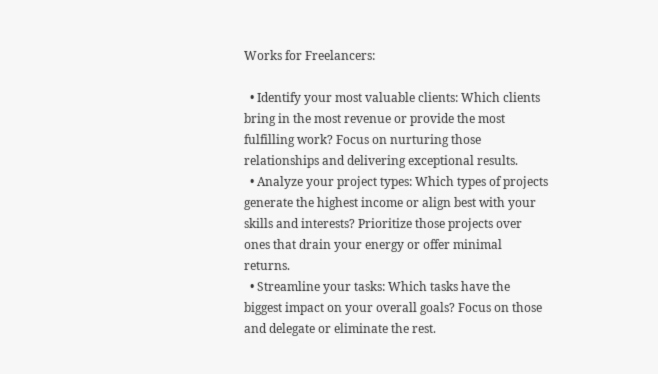Works for Freelancers:

  • Identify your most valuable clients: Which clients bring in the most revenue or provide the most fulfilling work? Focus on nurturing those relationships and delivering exceptional results.
  • Analyze your project types: Which types of projects generate the highest income or align best with your skills and interests? Prioritize those projects over ones that drain your energy or offer minimal returns.
  • Streamline your tasks: Which tasks have the biggest impact on your overall goals? Focus on those and delegate or eliminate the rest.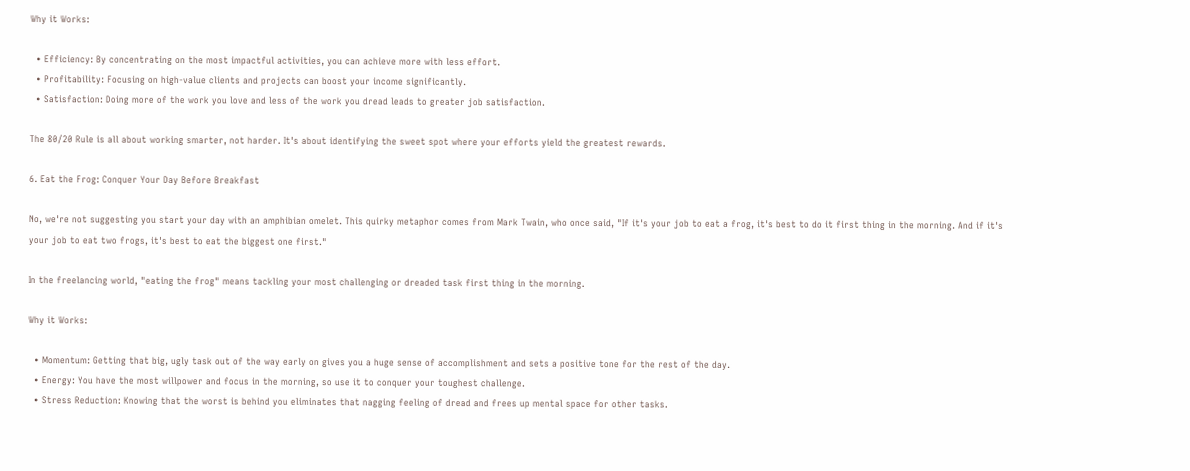Why it Works:

  • Efficiency: By concentrating on the most impactful activities, you can achieve more with less effort.
  • Profitability: Focusing on high-value clients and projects can boost your income significantly.
  • Satisfaction: Doing more of the work you love and less of the work you dread leads to greater job satisfaction.

The 80/20 Rule is all about working smarter, not harder. It's about identifying the sweet spot where your efforts yield the greatest rewards.

6. Eat the Frog: Conquer Your Day Before Breakfast

No, we're not suggesting you start your day with an amphibian omelet. This quirky metaphor comes from Mark Twain, who once said, "If it's your job to eat a frog, it's best to do it first thing in the morning. And if it's your job to eat two frogs, it's best to eat the biggest one first."

In the freelancing world, "eating the frog" means tackling your most challenging or dreaded task first thing in the morning.

Why it Works:

  • Momentum: Getting that big, ugly task out of the way early on gives you a huge sense of accomplishment and sets a positive tone for the rest of the day.
  • Energy: You have the most willpower and focus in the morning, so use it to conquer your toughest challenge.
  • Stress Reduction: Knowing that the worst is behind you eliminates that nagging feeling of dread and frees up mental space for other tasks.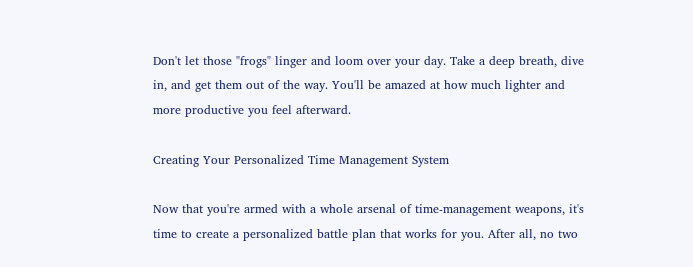Don't let those "frogs" linger and loom over your day. Take a deep breath, dive in, and get them out of the way. You'll be amazed at how much lighter and more productive you feel afterward.

Creating Your Personalized Time Management System

Now that you're armed with a whole arsenal of time-management weapons, it's time to create a personalized battle plan that works for you. After all, no two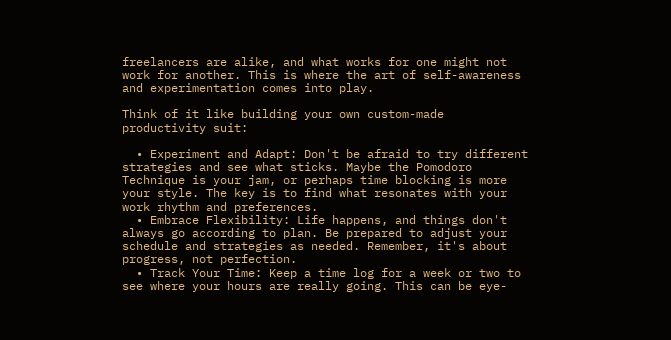freelancers are alike, and what works for one might not work for another. This is where the art of self-awareness and experimentation comes into play.

Think of it like building your own custom-made productivity suit:

  • Experiment and Adapt: Don't be afraid to try different strategies and see what sticks. Maybe the Pomodoro Technique is your jam, or perhaps time blocking is more your style. The key is to find what resonates with your work rhythm and preferences.
  • Embrace Flexibility: Life happens, and things don't always go according to plan. Be prepared to adjust your schedule and strategies as needed. Remember, it's about progress, not perfection.
  • Track Your Time: Keep a time log for a week or two to see where your hours are really going. This can be eye-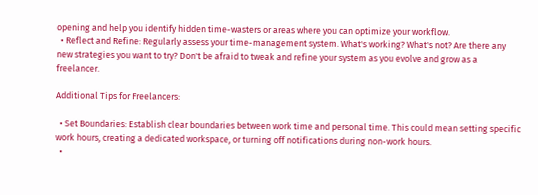opening and help you identify hidden time-wasters or areas where you can optimize your workflow.
  • Reflect and Refine: Regularly assess your time-management system. What's working? What's not? Are there any new strategies you want to try? Don't be afraid to tweak and refine your system as you evolve and grow as a freelancer.

Additional Tips for Freelancers:

  • Set Boundaries: Establish clear boundaries between work time and personal time. This could mean setting specific work hours, creating a dedicated workspace, or turning off notifications during non-work hours.
  •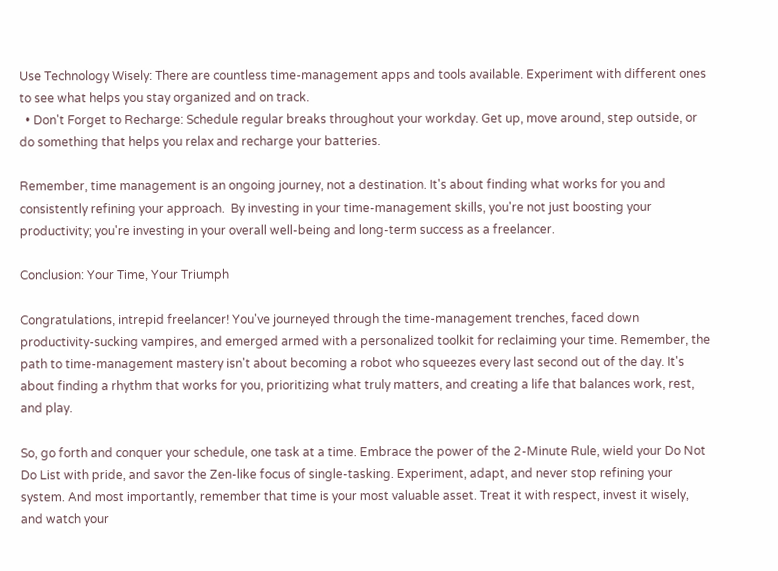Use Technology Wisely: There are countless time-management apps and tools available. Experiment with different ones to see what helps you stay organized and on track.
  • Don't Forget to Recharge: Schedule regular breaks throughout your workday. Get up, move around, step outside, or do something that helps you relax and recharge your batteries.

Remember, time management is an ongoing journey, not a destination. It's about finding what works for you and consistently refining your approach.  By investing in your time-management skills, you're not just boosting your productivity; you're investing in your overall well-being and long-term success as a freelancer.

Conclusion: Your Time, Your Triumph

Congratulations, intrepid freelancer! You've journeyed through the time-management trenches, faced down productivity-sucking vampires, and emerged armed with a personalized toolkit for reclaiming your time. Remember, the path to time-management mastery isn't about becoming a robot who squeezes every last second out of the day. It's about finding a rhythm that works for you, prioritizing what truly matters, and creating a life that balances work, rest, and play.

So, go forth and conquer your schedule, one task at a time. Embrace the power of the 2-Minute Rule, wield your Do Not Do List with pride, and savor the Zen-like focus of single-tasking. Experiment, adapt, and never stop refining your system. And most importantly, remember that time is your most valuable asset. Treat it with respect, invest it wisely, and watch your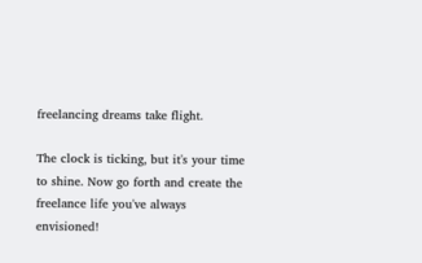freelancing dreams take flight.

The clock is ticking, but it's your time to shine. Now go forth and create the freelance life you've always envisioned!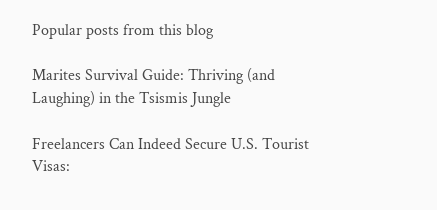Popular posts from this blog

Marites Survival Guide: Thriving (and Laughing) in the Tsismis Jungle

Freelancers Can Indeed Secure U.S. Tourist Visas: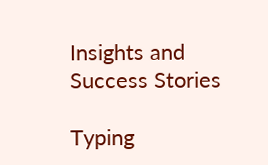Insights and Success Stories

Typing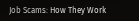Job Scams: How They Work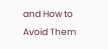and How to Avoid Them